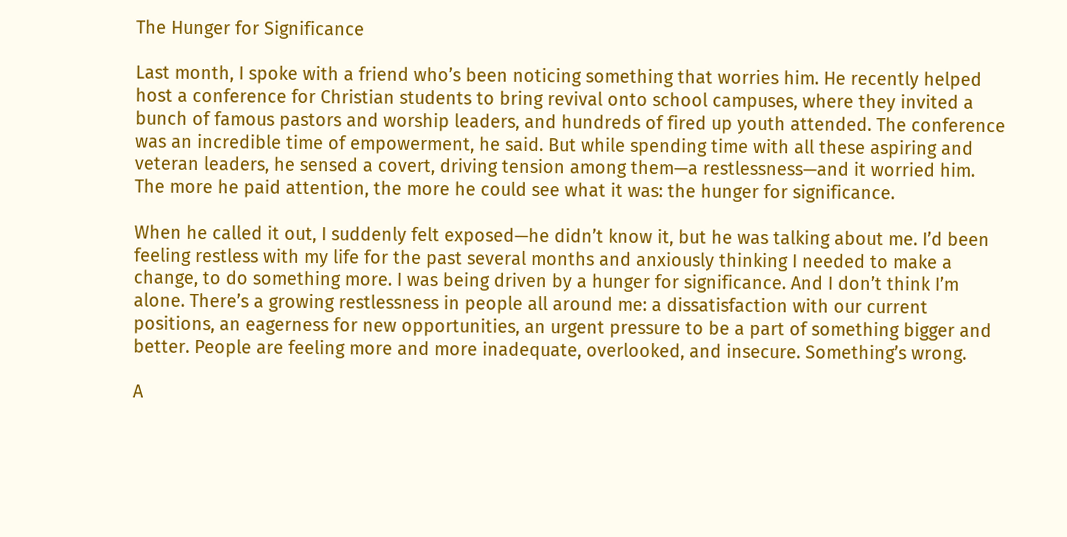The Hunger for Significance

Last month, I spoke with a friend who’s been noticing something that worries him. He recently helped host a conference for Christian students to bring revival onto school campuses, where they invited a bunch of famous pastors and worship leaders, and hundreds of fired up youth attended. The conference was an incredible time of empowerment, he said. But while spending time with all these aspiring and veteran leaders, he sensed a covert, driving tension among them—a restlessness—and it worried him. The more he paid attention, the more he could see what it was: the hunger for significance.

When he called it out, I suddenly felt exposed—he didn’t know it, but he was talking about me. I’d been feeling restless with my life for the past several months and anxiously thinking I needed to make a change, to do something more. I was being driven by a hunger for significance. And I don’t think I’m alone. There’s a growing restlessness in people all around me: a dissatisfaction with our current positions, an eagerness for new opportunities, an urgent pressure to be a part of something bigger and better. People are feeling more and more inadequate, overlooked, and insecure. Something’s wrong.

A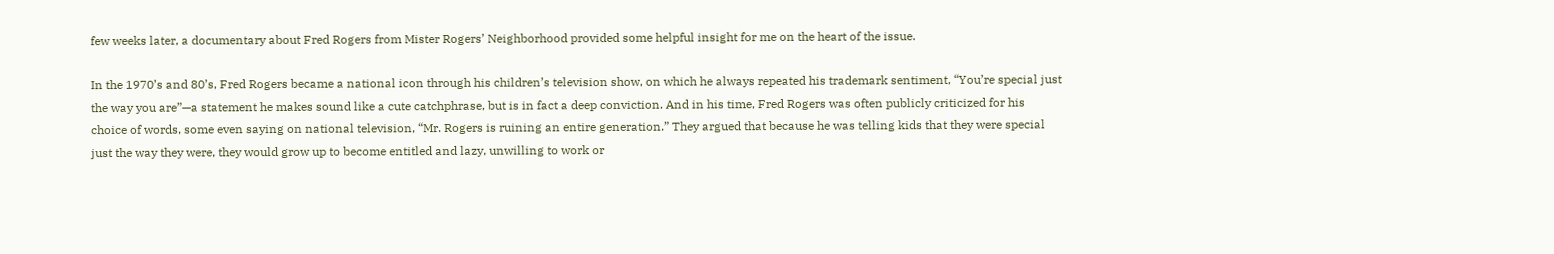few weeks later, a documentary about Fred Rogers from Mister Rogers’ Neighborhood provided some helpful insight for me on the heart of the issue.

In the 1970’s and 80’s, Fred Rogers became a national icon through his children’s television show, on which he always repeated his trademark sentiment, “You’re special just the way you are”—a statement he makes sound like a cute catchphrase, but is in fact a deep conviction. And in his time, Fred Rogers was often publicly criticized for his choice of words, some even saying on national television, “Mr. Rogers is ruining an entire generation.” They argued that because he was telling kids that they were special just the way they were, they would grow up to become entitled and lazy, unwilling to work or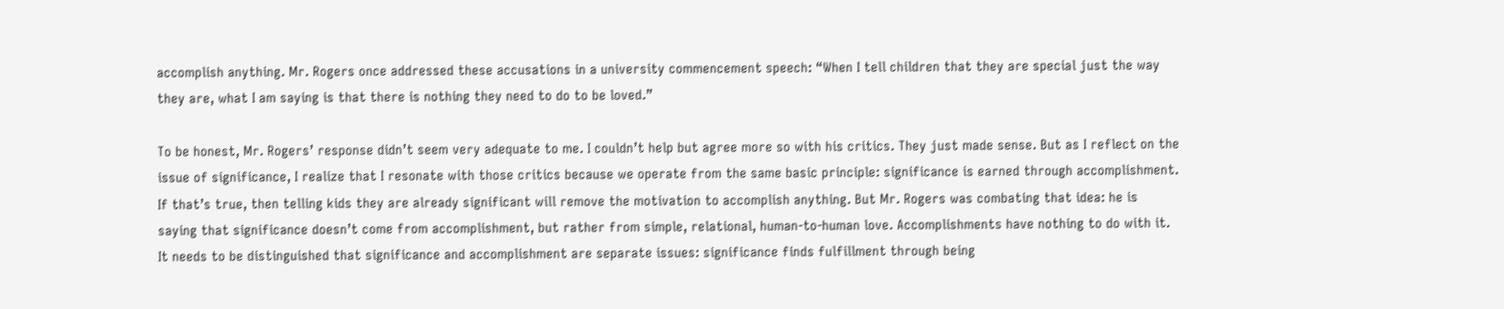accomplish anything. Mr. Rogers once addressed these accusations in a university commencement speech: “When I tell children that they are special just the way they are, what I am saying is that there is nothing they need to do to be loved.”

To be honest, Mr. Rogers’ response didn’t seem very adequate to me. I couldn’t help but agree more so with his critics. They just made sense. But as I reflect on the issue of significance, I realize that I resonate with those critics because we operate from the same basic principle: significance is earned through accomplishment. If that’s true, then telling kids they are already significant will remove the motivation to accomplish anything. But Mr. Rogers was combating that idea: he is saying that significance doesn’t come from accomplishment, but rather from simple, relational, human-to-human love. Accomplishments have nothing to do with it. It needs to be distinguished that significance and accomplishment are separate issues: significance finds fulfillment through being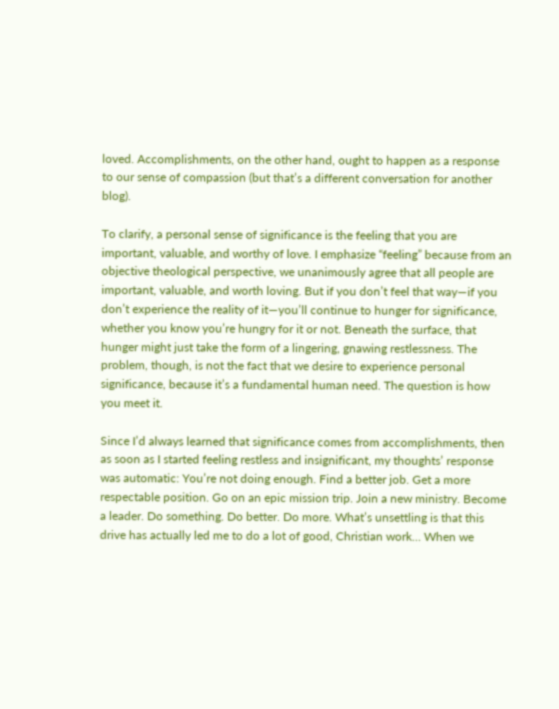loved. Accomplishments, on the other hand, ought to happen as a response to our sense of compassion (but that’s a different conversation for another blog).

To clarify, a personal sense of significance is the feeling that you are important, valuable, and worthy of love. I emphasize “feeling” because from an objective theological perspective, we unanimously agree that all people are important, valuable, and worth loving. But if you don’t feel that way—if you don’t experience the reality of it—you’ll continue to hunger for significance, whether you know you’re hungry for it or not. Beneath the surface, that hunger might just take the form of a lingering, gnawing restlessness. The problem, though, is not the fact that we desire to experience personal significance, because it’s a fundamental human need. The question is how you meet it.

Since I’d always learned that significance comes from accomplishments, then as soon as I started feeling restless and insignificant, my thoughts’ response was automatic: You’re not doing enough. Find a better job. Get a more respectable position. Go on an epic mission trip. Join a new ministry. Become a leader. Do something. Do better. Do more. What’s unsettling is that this drive has actually led me to do a lot of good, Christian work… When we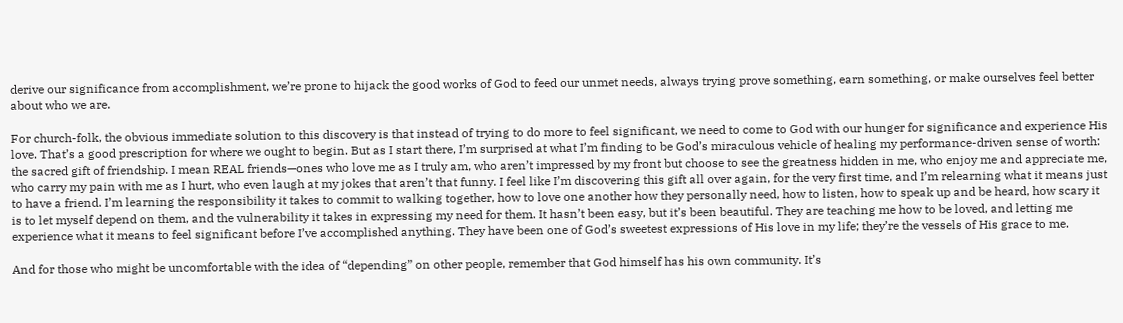derive our significance from accomplishment, we’re prone to hijack the good works of God to feed our unmet needs, always trying prove something, earn something, or make ourselves feel better about who we are.

For church-folk, the obvious immediate solution to this discovery is that instead of trying to do more to feel significant, we need to come to God with our hunger for significance and experience His love. That’s a good prescription for where we ought to begin. But as I start there, I’m surprised at what I’m finding to be God’s miraculous vehicle of healing my performance-driven sense of worth: the sacred gift of friendship. I mean REAL friends—ones who love me as I truly am, who aren’t impressed by my front but choose to see the greatness hidden in me, who enjoy me and appreciate me, who carry my pain with me as I hurt, who even laugh at my jokes that aren’t that funny. I feel like I’m discovering this gift all over again, for the very first time, and I’m relearning what it means just to have a friend. I’m learning the responsibility it takes to commit to walking together, how to love one another how they personally need, how to listen, how to speak up and be heard, how scary it is to let myself depend on them, and the vulnerability it takes in expressing my need for them. It hasn’t been easy, but it’s been beautiful. They are teaching me how to be loved, and letting me experience what it means to feel significant before I’ve accomplished anything. They have been one of God’s sweetest expressions of His love in my life; they’re the vessels of His grace to me.

And for those who might be uncomfortable with the idea of “depending” on other people, remember that God himself has his own community. It’s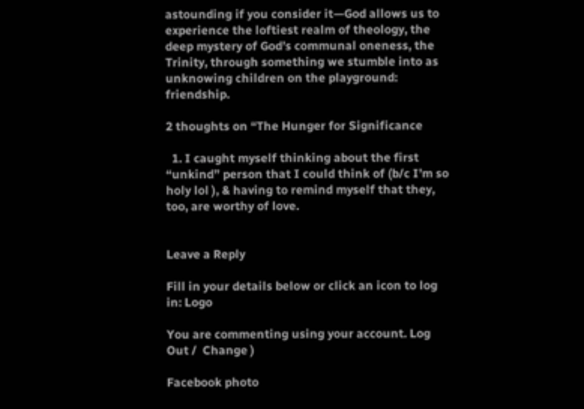astounding if you consider it—God allows us to experience the loftiest realm of theology, the deep mystery of God’s communal oneness, the Trinity, through something we stumble into as unknowing children on the playground: friendship.

2 thoughts on “The Hunger for Significance

  1. I caught myself thinking about the first “unkind” person that I could think of (b/c I’m so holy lol ), & having to remind myself that they, too, are worthy of love.


Leave a Reply

Fill in your details below or click an icon to log in: Logo

You are commenting using your account. Log Out /  Change )

Facebook photo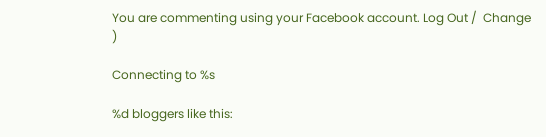You are commenting using your Facebook account. Log Out /  Change )

Connecting to %s

%d bloggers like this: